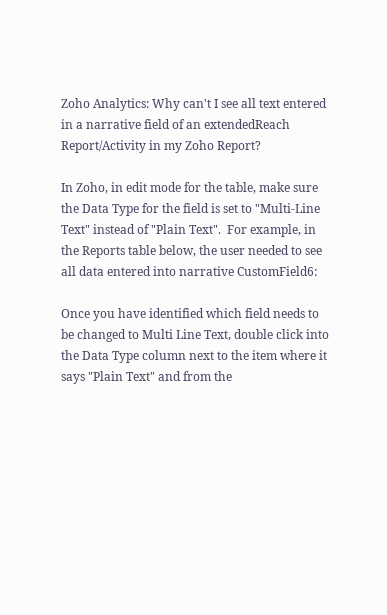Zoho Analytics: Why can't I see all text entered in a narrative field of an extendedReach Report/Activity in my Zoho Report?

In Zoho, in edit mode for the table, make sure the Data Type for the field is set to "Multi-Line Text" instead of "Plain Text".  For example, in the Reports table below, the user needed to see all data entered into narrative CustomField6:

Once you have identified which field needs to be changed to Multi Line Text, double click into the Data Type column next to the item where it says "Plain Text" and from the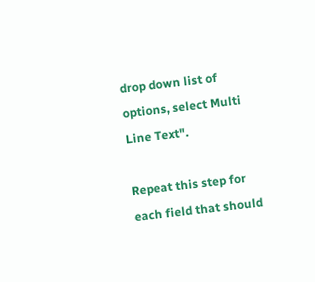drop down list of options, select Multi Line Text".

Repeat this step for each field that should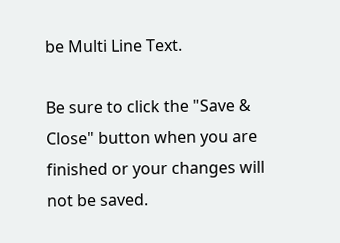be Multi Line Text.

Be sure to click the "Save & Close" button when you are finished or your changes will not be saved.